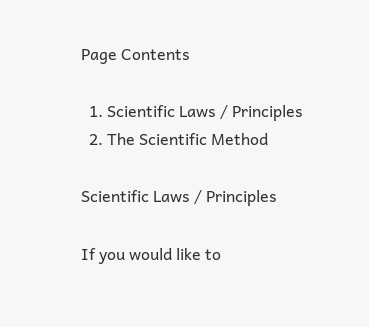Page Contents

  1. Scientific Laws / Principles
  2. The Scientific Method

Scientific Laws / Principles

If you would like to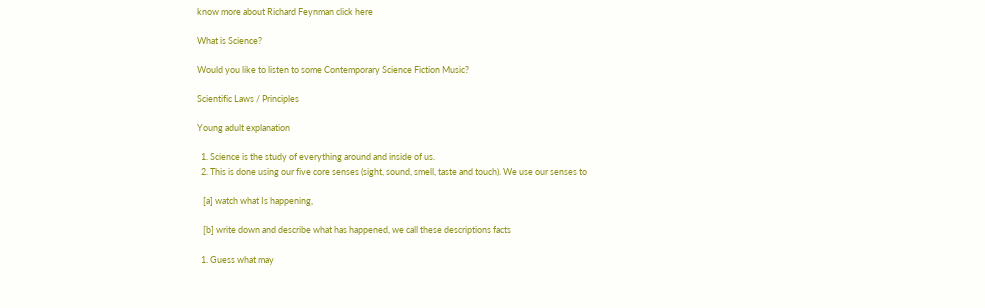know more about Richard Feynman click here

What is Science?

Would you like to listen to some Contemporary Science Fiction Music?

Scientific Laws / Principles

Young adult explanation

  1. Science is the study of everything around and inside of us.
  2. This is done using our five core senses (sight, sound, smell, taste and touch). We use our senses to

   [a] watch what Is happening,

   [b] write down and describe what has happened, we call these descriptions facts

  1. Guess what may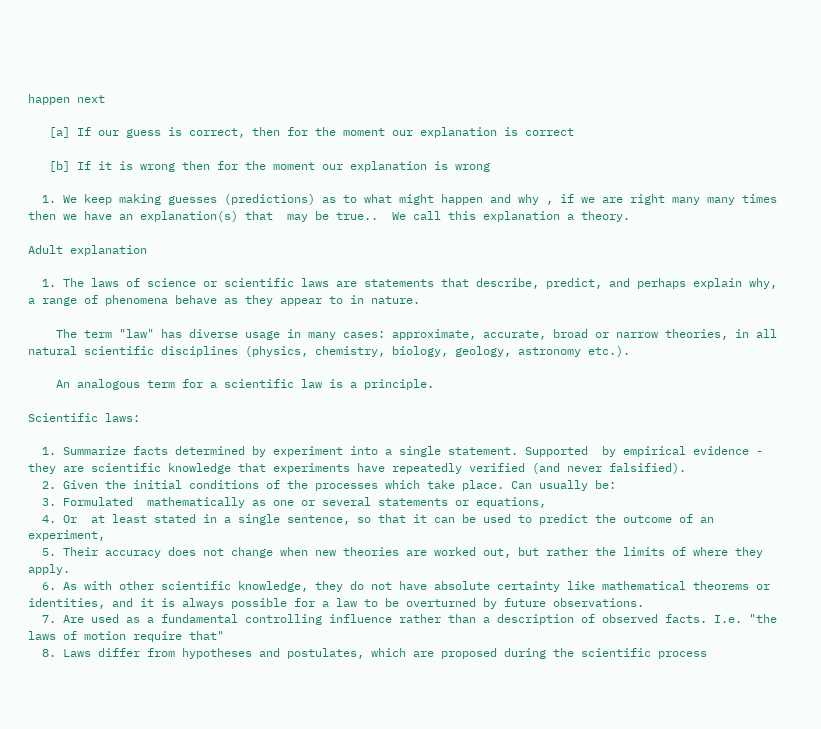happen next

   [a] If our guess is correct, then for the moment our explanation is correct

   [b] If it is wrong then for the moment our explanation is wrong

  1. We keep making guesses (predictions) as to what might happen and why , if we are right many many times then we have an explanation(s) that  may be true..  We call this explanation a theory.

Adult explanation

  1. The laws of science or scientific laws are statements that describe, predict, and perhaps explain why, a range of phenomena behave as they appear to in nature.

    The term "law" has diverse usage in many cases: approximate, accurate, broad or narrow theories, in all natural scientific disciplines (physics, chemistry, biology, geology, astronomy etc.).

    An analogous term for a scientific law is a principle.

Scientific laws:

  1. Summarize facts determined by experiment into a single statement. Supported  by empirical evidence - they are scientific knowledge that experiments have repeatedly verified (and never falsified).
  2. Given the initial conditions of the processes which take place. Can usually be:
  3. Formulated  mathematically as one or several statements or equations,
  4. Or  at least stated in a single sentence, so that it can be used to predict the outcome of an experiment,
  5. Their accuracy does not change when new theories are worked out, but rather the limits of where they apply.
  6. As with other scientific knowledge, they do not have absolute certainty like mathematical theorems or identities, and it is always possible for a law to be overturned by future observations.
  7. Are used as a fundamental controlling influence rather than a description of observed facts. I.e. "the laws of motion require that"
  8. Laws differ from hypotheses and postulates, which are proposed during the scientific process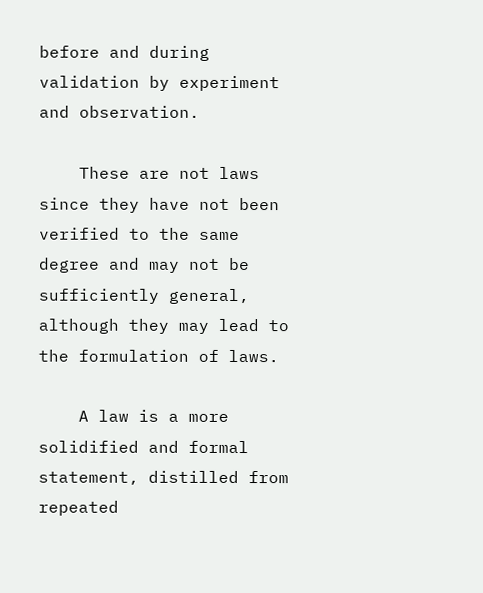before and during validation by experiment and observation.

    These are not laws since they have not been verified to the same degree and may not be sufficiently general, although they may lead to the formulation of laws.

    A law is a more solidified and formal statement, distilled from repeated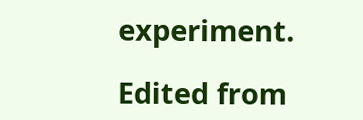experiment.

Edited from